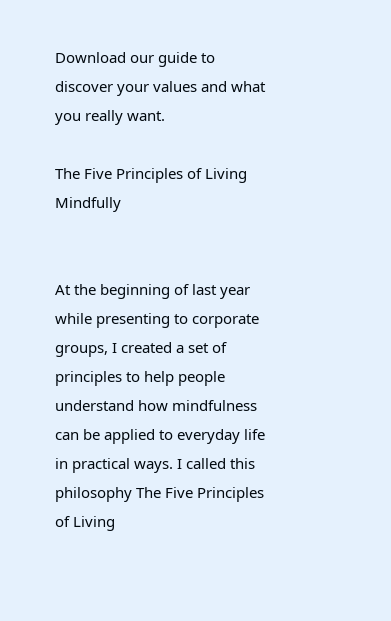Download our guide to discover your values and what you really want.

The Five Principles of Living Mindfully


At the beginning of last year while presenting to corporate groups, I created a set of principles to help people understand how mindfulness can be applied to everyday life in practical ways. I called this philosophy The Five Principles of Living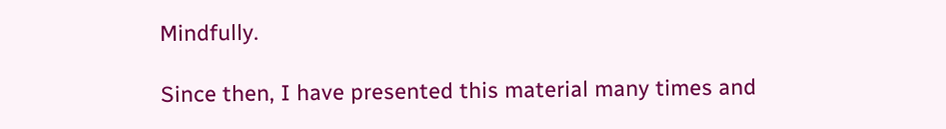Mindfully.

Since then, I have presented this material many times and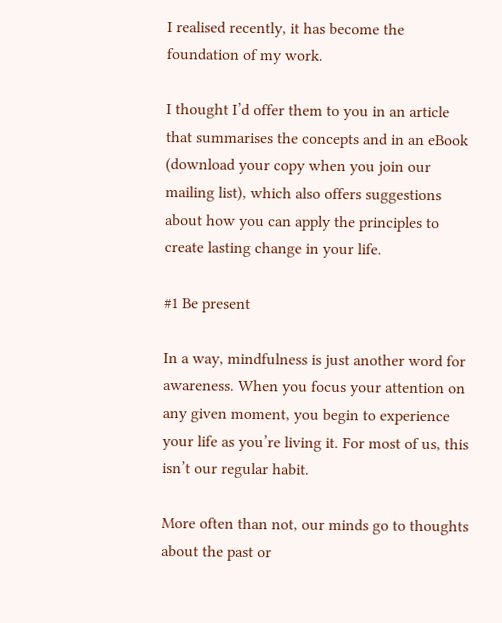I realised recently, it has become the foundation of my work.

I thought I’d offer them to you in an article that summarises the concepts and in an eBook (download your copy when you join our mailing list), which also offers suggestions about how you can apply the principles to create lasting change in your life.

#1 Be present

In a way, mindfulness is just another word for awareness. When you focus your attention on any given moment, you begin to experience your life as you’re living it. For most of us, this isn’t our regular habit.

More often than not, our minds go to thoughts about the past or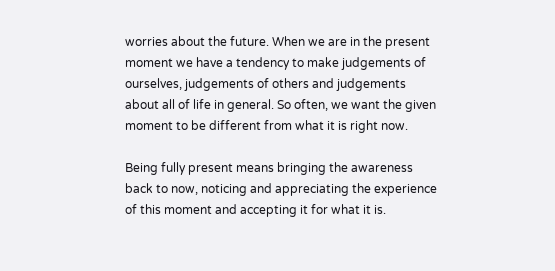worries about the future. When we are in the present moment we have a tendency to make judgements of ourselves, judgements of others and judgements about all of life in general. So often, we want the given moment to be different from what it is right now.

Being fully present means bringing the awareness back to now, noticing and appreciating the experience of this moment and accepting it for what it is.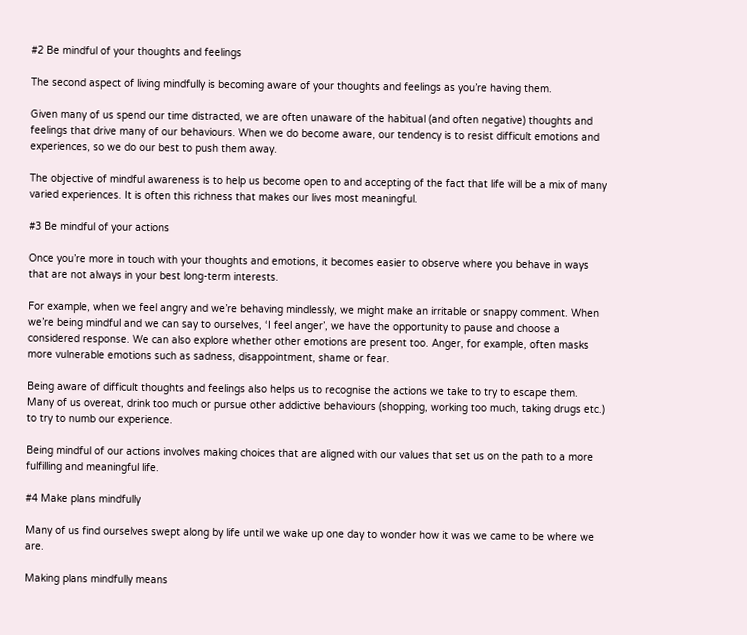#2 Be mindful of your thoughts and feelings

The second aspect of living mindfully is becoming aware of your thoughts and feelings as you’re having them.

Given many of us spend our time distracted, we are often unaware of the habitual (and often negative) thoughts and feelings that drive many of our behaviours. When we do become aware, our tendency is to resist difficult emotions and experiences, so we do our best to push them away.

The objective of mindful awareness is to help us become open to and accepting of the fact that life will be a mix of many varied experiences. It is often this richness that makes our lives most meaningful.

#3 Be mindful of your actions

Once you’re more in touch with your thoughts and emotions, it becomes easier to observe where you behave in ways that are not always in your best long-term interests.

For example, when we feel angry and we’re behaving mindlessly, we might make an irritable or snappy comment. When we’re being mindful and we can say to ourselves, ‘I feel anger’, we have the opportunity to pause and choose a considered response. We can also explore whether other emotions are present too. Anger, for example, often masks more vulnerable emotions such as sadness, disappointment, shame or fear.

Being aware of difficult thoughts and feelings also helps us to recognise the actions we take to try to escape them. Many of us overeat, drink too much or pursue other addictive behaviours (shopping, working too much, taking drugs etc.) to try to numb our experience.

Being mindful of our actions involves making choices that are aligned with our values that set us on the path to a more fulfilling and meaningful life.

#4 Make plans mindfully

Many of us find ourselves swept along by life until we wake up one day to wonder how it was we came to be where we are.

Making plans mindfully means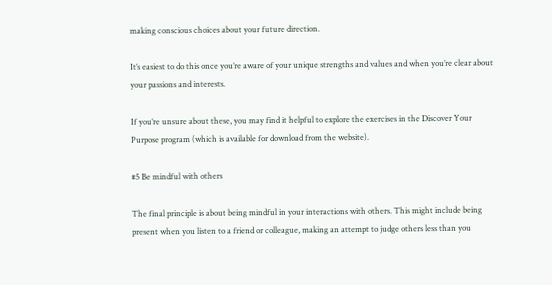making conscious choices about your future direction.

It’s easiest to do this once you’re aware of your unique strengths and values and when you’re clear about your passions and interests.

If you’re unsure about these, you may find it helpful to explore the exercises in the Discover Your Purpose program (which is available for download from the website).

#5 Be mindful with others

The final principle is about being mindful in your interactions with others. This might include being present when you listen to a friend or colleague, making an attempt to judge others less than you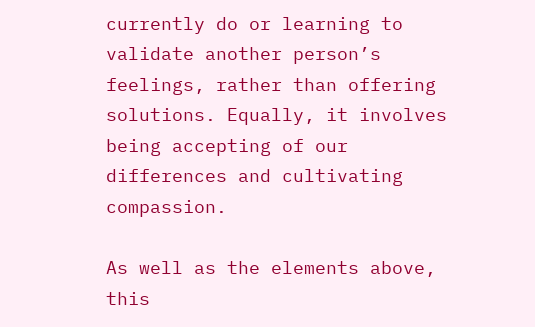currently do or learning to validate another person’s feelings, rather than offering solutions. Equally, it involves being accepting of our differences and cultivating compassion.

As well as the elements above, this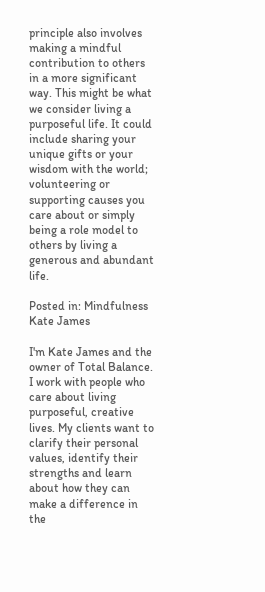principle also involves making a mindful contribution to others in a more significant way. This might be what we consider living a purposeful life. It could include sharing your unique gifts or your wisdom with the world; volunteering or supporting causes you care about or simply being a role model to others by living a generous and abundant life.

Posted in: Mindfulness
Kate James

I'm Kate James and the owner of Total Balance. I work with people who care about living purposeful, creative lives. My clients want to clarify their personal values, identify their strengths and learn about how they can make a difference in the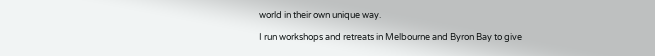world in their own unique way.

I run workshops and retreats in Melbourne and Byron Bay to give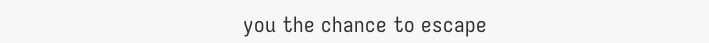you the chance to escape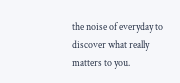the noise of everyday to discover what really matters to you.